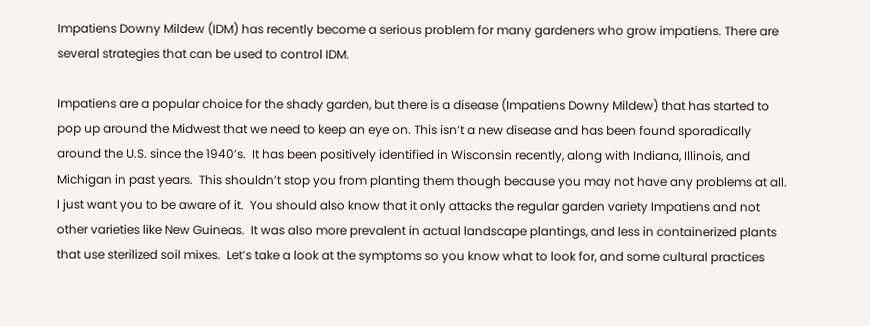Impatiens Downy Mildew (IDM) has recently become a serious problem for many gardeners who grow impatiens. There are several strategies that can be used to control IDM.

Impatiens are a popular choice for the shady garden, but there is a disease (Impatiens Downy Mildew) that has started to pop up around the Midwest that we need to keep an eye on. This isn’t a new disease and has been found sporadically around the U.S. since the 1940’s.  It has been positively identified in Wisconsin recently, along with Indiana, Illinois, and Michigan in past years.  This shouldn’t stop you from planting them though because you may not have any problems at all.  I just want you to be aware of it.  You should also know that it only attacks the regular garden variety Impatiens and not other varieties like New Guineas.  It was also more prevalent in actual landscape plantings, and less in containerized plants that use sterilized soil mixes.  Let’s take a look at the symptoms so you know what to look for, and some cultural practices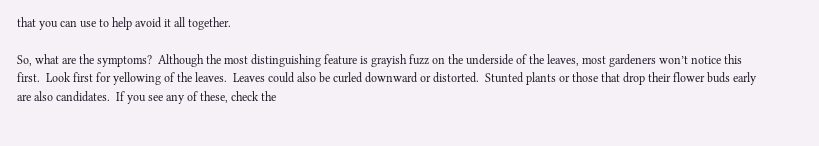that you can use to help avoid it all together.

So, what are the symptoms?  Although the most distinguishing feature is grayish fuzz on the underside of the leaves, most gardeners won’t notice this first.  Look first for yellowing of the leaves.  Leaves could also be curled downward or distorted.  Stunted plants or those that drop their flower buds early are also candidates.  If you see any of these, check the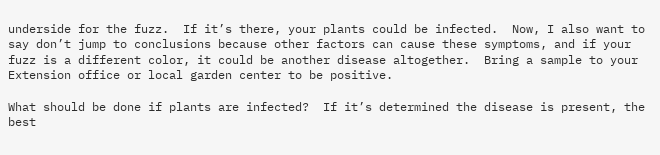underside for the fuzz.  If it’s there, your plants could be infected.  Now, I also want to say don’t jump to conclusions because other factors can cause these symptoms, and if your fuzz is a different color, it could be another disease altogether.  Bring a sample to your Extension office or local garden center to be positive.

What should be done if plants are infected?  If it’s determined the disease is present, the best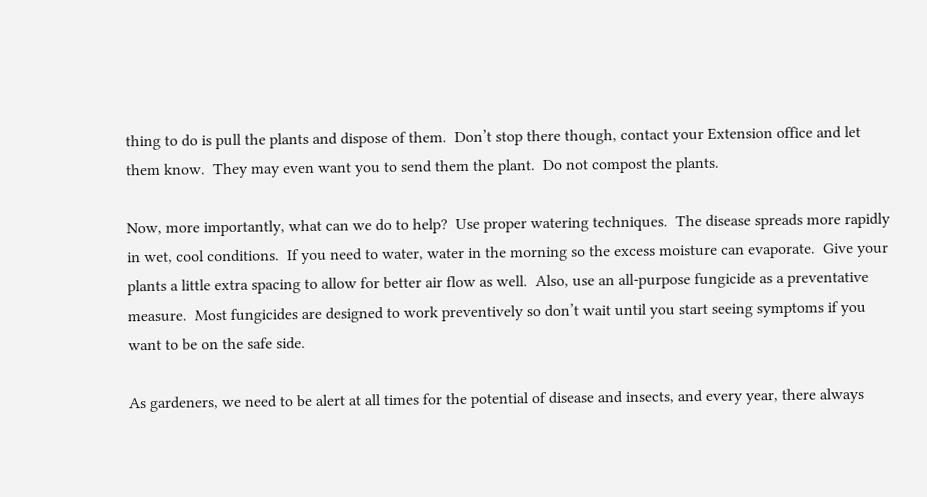thing to do is pull the plants and dispose of them.  Don’t stop there though, contact your Extension office and let them know.  They may even want you to send them the plant.  Do not compost the plants.

Now, more importantly, what can we do to help?  Use proper watering techniques.  The disease spreads more rapidly in wet, cool conditions.  If you need to water, water in the morning so the excess moisture can evaporate.  Give your plants a little extra spacing to allow for better air flow as well.  Also, use an all-purpose fungicide as a preventative measure.  Most fungicides are designed to work preventively so don’t wait until you start seeing symptoms if you want to be on the safe side.

As gardeners, we need to be alert at all times for the potential of disease and insects, and every year, there always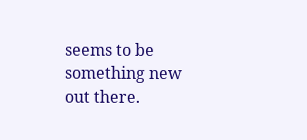seems to be something new out there.